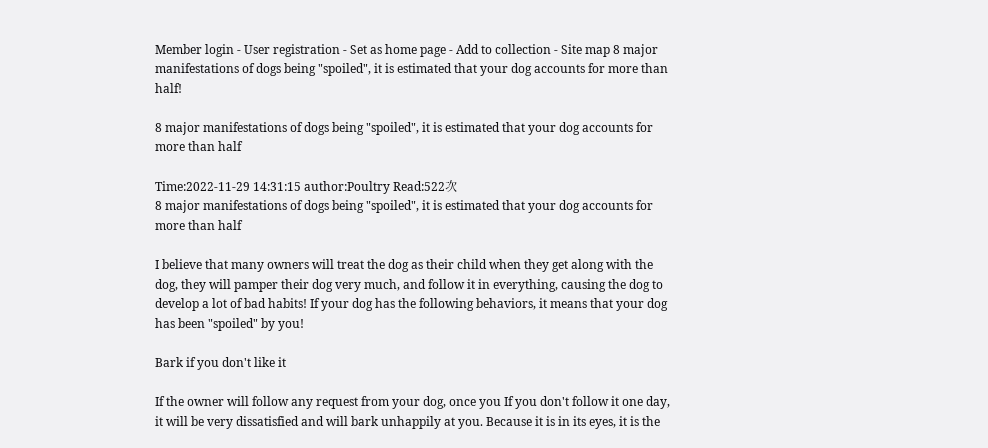Member login - User registration - Set as home page - Add to collection - Site map 8 major manifestations of dogs being "spoiled", it is estimated that your dog accounts for more than half!

8 major manifestations of dogs being "spoiled", it is estimated that your dog accounts for more than half

Time:2022-11-29 14:31:15 author:Poultry Read:522次
8 major manifestations of dogs being "spoiled", it is estimated that your dog accounts for more than half

I believe that many owners will treat the dog as their child when they get along with the dog, they will pamper their dog very much, and follow it in everything, causing the dog to develop a lot of bad habits! If your dog has the following behaviors, it means that your dog has been "spoiled" by you!

Bark if you don't like it

If the owner will follow any request from your dog, once you If you don't follow it one day, it will be very dissatisfied and will bark unhappily at you. Because it is in its eyes, it is the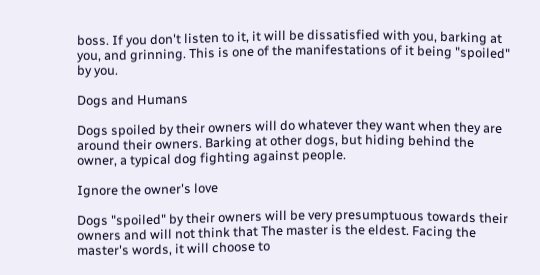boss. If you don't listen to it, it will be dissatisfied with you, barking at you, and grinning. This is one of the manifestations of it being "spoiled" by you.

Dogs and Humans

Dogs spoiled by their owners will do whatever they want when they are around their owners. Barking at other dogs, but hiding behind the owner, a typical dog fighting against people.

Ignore the owner's love

Dogs "spoiled" by their owners will be very presumptuous towards their owners and will not think that The master is the eldest. Facing the master's words, it will choose to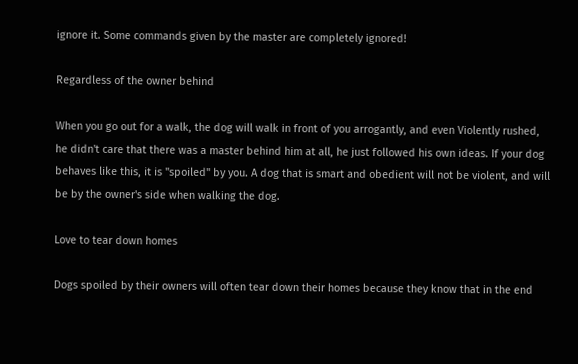ignore it. Some commands given by the master are completely ignored!

Regardless of the owner behind

When you go out for a walk, the dog will walk in front of you arrogantly, and even Violently rushed, he didn't care that there was a master behind him at all, he just followed his own ideas. If your dog behaves like this, it is "spoiled" by you. A dog that is smart and obedient will not be violent, and will be by the owner's side when walking the dog.

Love to tear down homes

Dogs spoiled by their owners will often tear down their homes because they know that in the end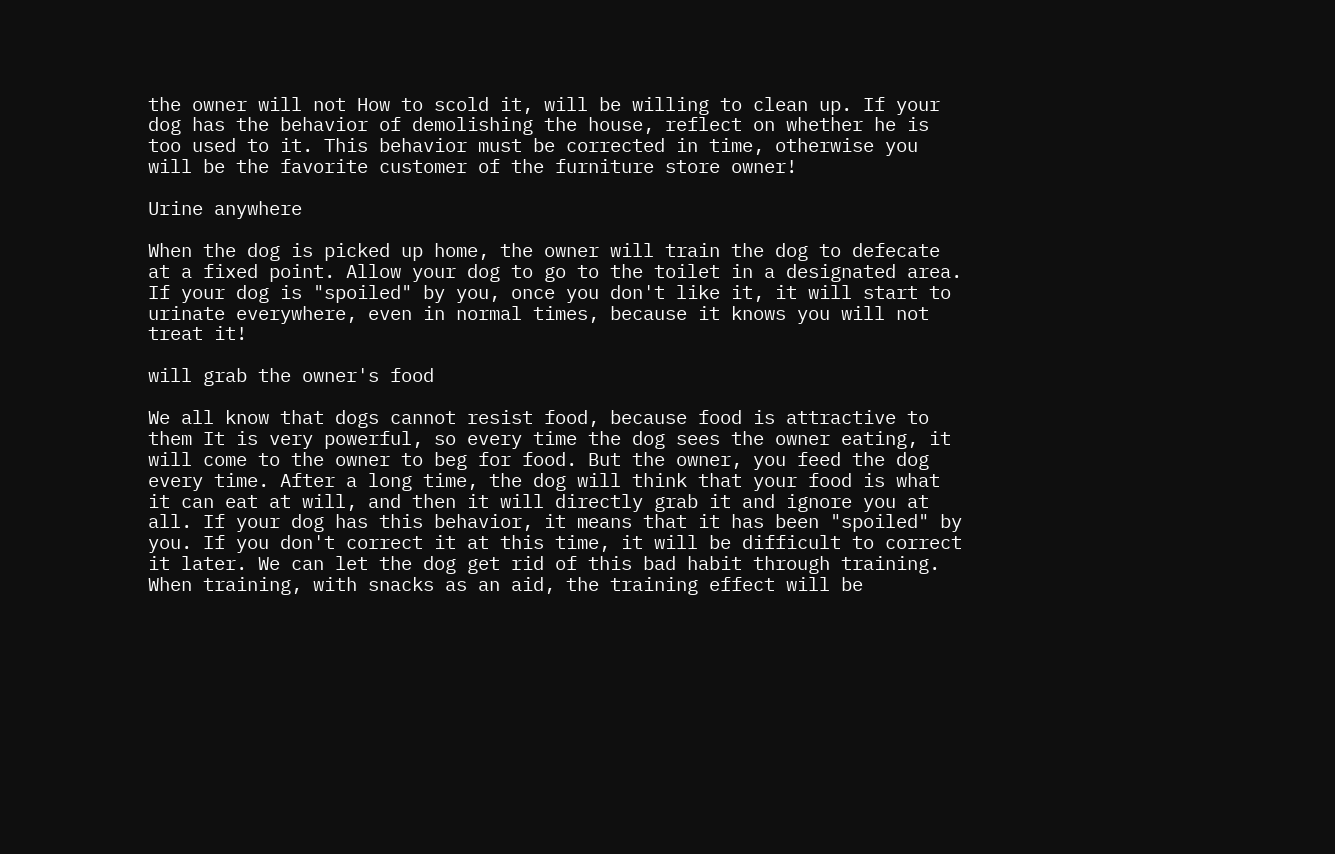the owner will not How to scold it, will be willing to clean up. If your dog has the behavior of demolishing the house, reflect on whether he is too used to it. This behavior must be corrected in time, otherwise you will be the favorite customer of the furniture store owner!

Urine anywhere

When the dog is picked up home, the owner will train the dog to defecate at a fixed point. Allow your dog to go to the toilet in a designated area. If your dog is "spoiled" by you, once you don't like it, it will start to urinate everywhere, even in normal times, because it knows you will not treat it!

will grab the owner's food

We all know that dogs cannot resist food, because food is attractive to them It is very powerful, so every time the dog sees the owner eating, it will come to the owner to beg for food. But the owner, you feed the dog every time. After a long time, the dog will think that your food is what it can eat at will, and then it will directly grab it and ignore you at all. If your dog has this behavior, it means that it has been "spoiled" by you. If you don't correct it at this time, it will be difficult to correct it later. We can let the dog get rid of this bad habit through training. When training, with snacks as an aid, the training effect will be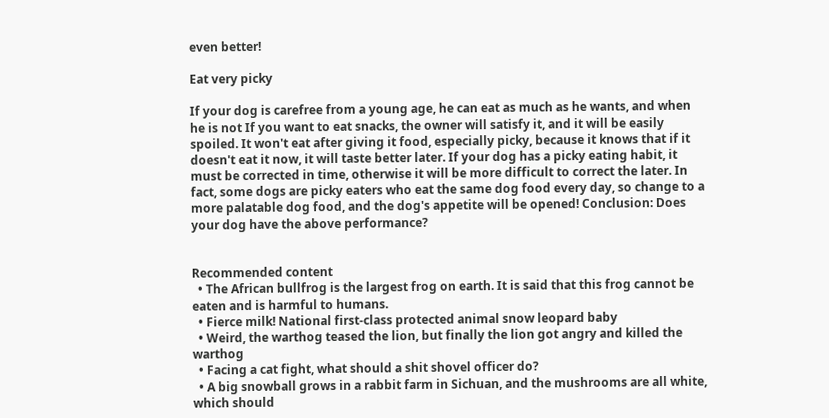even better!

Eat very picky

If your dog is carefree from a young age, he can eat as much as he wants, and when he is not If you want to eat snacks, the owner will satisfy it, and it will be easily spoiled. It won't eat after giving it food, especially picky, because it knows that if it doesn't eat it now, it will taste better later. If your dog has a picky eating habit, it must be corrected in time, otherwise it will be more difficult to correct the later. In fact, some dogs are picky eaters who eat the same dog food every day, so change to a more palatable dog food, and the dog's appetite will be opened! Conclusion: Does your dog have the above performance?


Recommended content
  • The African bullfrog is the largest frog on earth. It is said that this frog cannot be eaten and is harmful to humans.
  • Fierce milk! National first-class protected animal snow leopard baby
  • Weird, the warthog teased the lion, but finally the lion got angry and killed the warthog
  • Facing a cat fight, what should a shit shovel officer do?
  • A big snowball grows in a rabbit farm in Sichuan, and the mushrooms are all white, which should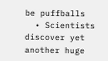be puffballs
  • Scientists discover yet another huge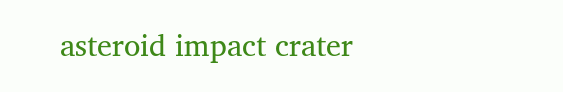asteroid impact crater